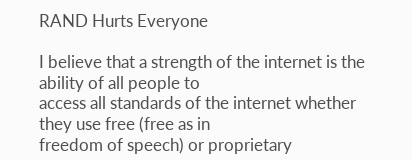RAND Hurts Everyone

I believe that a strength of the internet is the ability of all people to
access all standards of the internet whether they use free (free as in
freedom of speech) or proprietary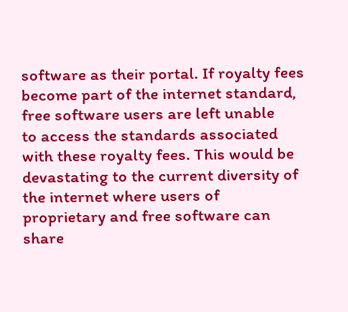software as their portal. If royalty fees
become part of the internet standard, free software users are left unable
to access the standards associated with these royalty fees. This would be
devastating to the current diversity of the internet where users of
proprietary and free software can share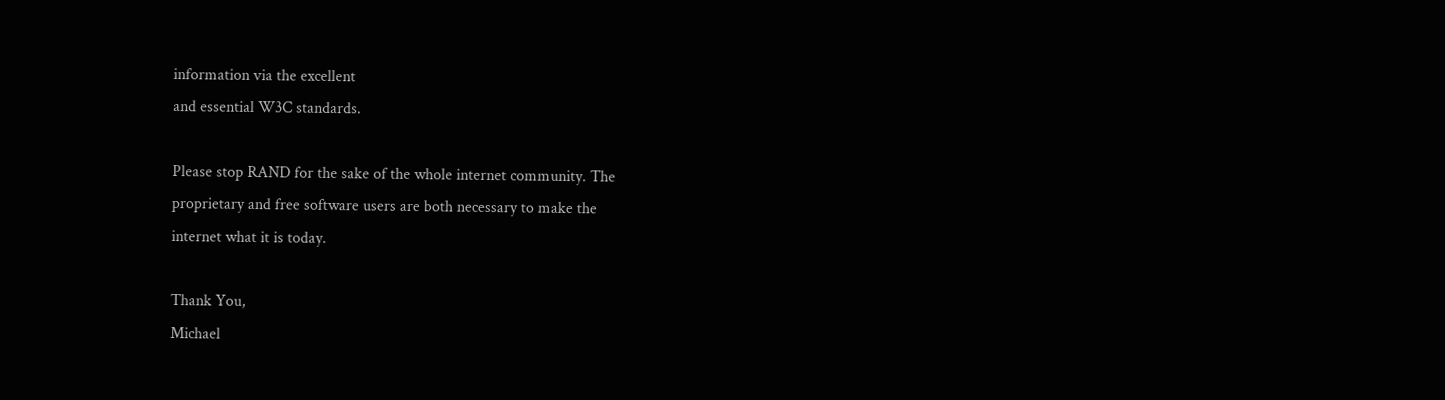information via the excellent
and essential W3C standards.

Please stop RAND for the sake of the whole internet community. The
proprietary and free software users are both necessary to make the
internet what it is today.

Thank You,
Michael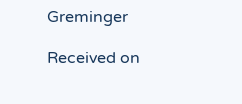Greminger

Received on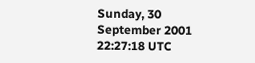Sunday, 30 September 2001 22:27:18 UTC